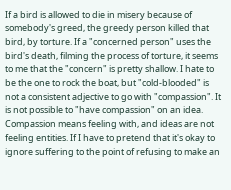If a bird is allowed to die in misery because of somebody's greed, the greedy person killed that bird, by torture. If a "concerned person" uses the bird's death, filming the process of torture, it seems to me that the "concern" is pretty shallow. I hate to be the one to rock the boat, but "cold-blooded" is not a consistent adjective to go with "compassion". It is not possible to "have compassion" on an idea. Compassion means feeling with, and ideas are not feeling entities. If I have to pretend that it's okay to ignore suffering to the point of refusing to make an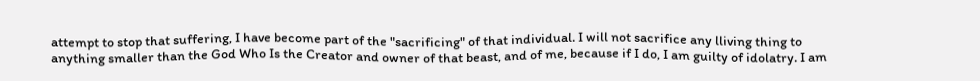attempt to stop that suffering, I have become part of the "sacrificing" of that individual. I will not sacrifice any lliving thing to anything smaller than the God Who Is the Creator and owner of that beast, and of me, because if I do, I am guilty of idolatry. I am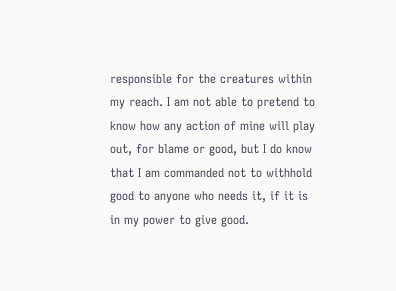responsible for the creatures within my reach. I am not able to pretend to know how any action of mine will play out, for blame or good, but I do know that I am commanded not to withhold good to anyone who needs it, if it is in my power to give good.